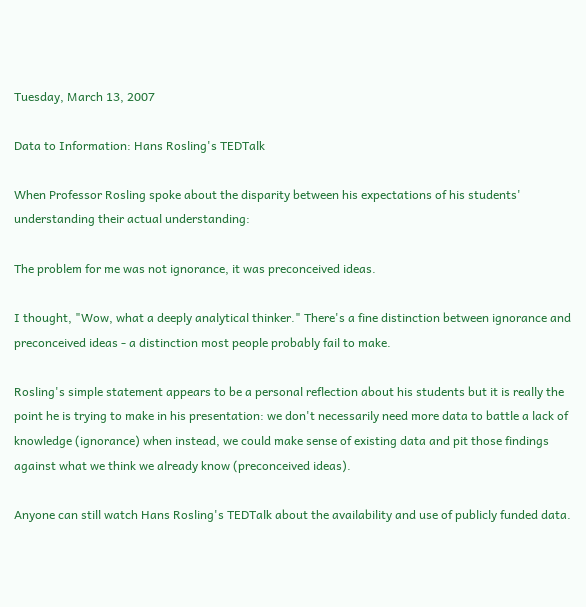Tuesday, March 13, 2007

Data to Information: Hans Rosling's TEDTalk

When Professor Rosling spoke about the disparity between his expectations of his students' understanding their actual understanding:

The problem for me was not ignorance, it was preconceived ideas.

I thought, "Wow, what a deeply analytical thinker." There's a fine distinction between ignorance and preconceived ideas - a distinction most people probably fail to make.

Rosling's simple statement appears to be a personal reflection about his students but it is really the point he is trying to make in his presentation: we don't necessarily need more data to battle a lack of knowledge (ignorance) when instead, we could make sense of existing data and pit those findings against what we think we already know (preconceived ideas).

Anyone can still watch Hans Rosling's TEDTalk about the availability and use of publicly funded data.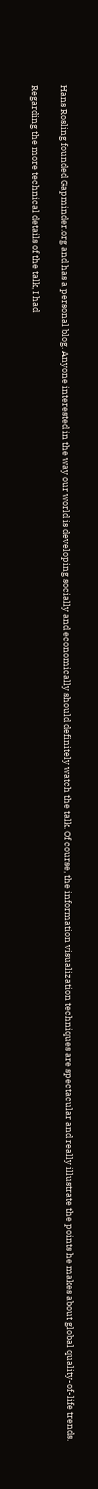Hans Rosling founded Gapminder.org and has a personal blog. Anyone interested in the way our world is developing socially and economically should definitely watch the talk. Of course, the information visualization techniques are spectacular and really illustrate the points he makes about global quality-of-life trends.

Regarding the more technical details of the talk, I had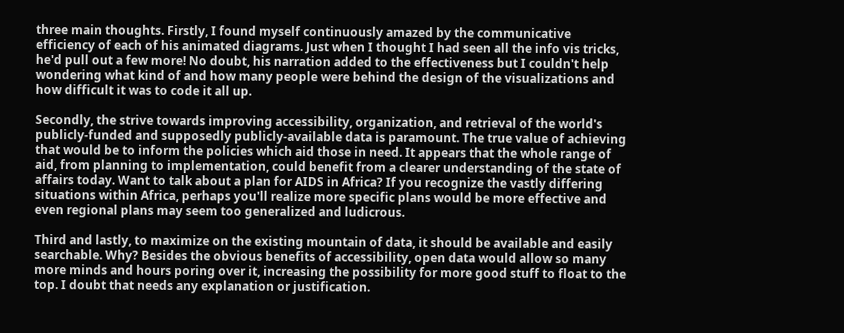three main thoughts. Firstly, I found myself continuously amazed by the communicative efficiency of each of his animated diagrams. Just when I thought I had seen all the info vis tricks, he'd pull out a few more! No doubt, his narration added to the effectiveness but I couldn't help wondering what kind of and how many people were behind the design of the visualizations and how difficult it was to code it all up.

Secondly, the strive towards improving accessibility, organization, and retrieval of the world's publicly-funded and supposedly publicly-available data is paramount. The true value of achieving that would be to inform the policies which aid those in need. It appears that the whole range of aid, from planning to implementation, could benefit from a clearer understanding of the state of affairs today. Want to talk about a plan for AIDS in Africa? If you recognize the vastly differing situations within Africa, perhaps you'll realize more specific plans would be more effective and even regional plans may seem too generalized and ludicrous.

Third and lastly, to maximize on the existing mountain of data, it should be available and easily searchable. Why? Besides the obvious benefits of accessibility, open data would allow so many more minds and hours poring over it, increasing the possibility for more good stuff to float to the top. I doubt that needs any explanation or justification.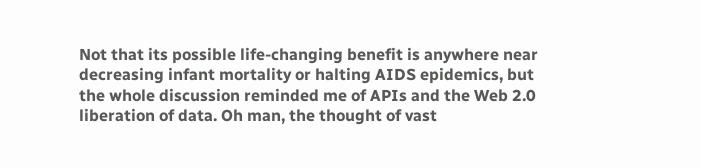Not that its possible life-changing benefit is anywhere near decreasing infant mortality or halting AIDS epidemics, but the whole discussion reminded me of APIs and the Web 2.0 liberation of data. Oh man, the thought of vast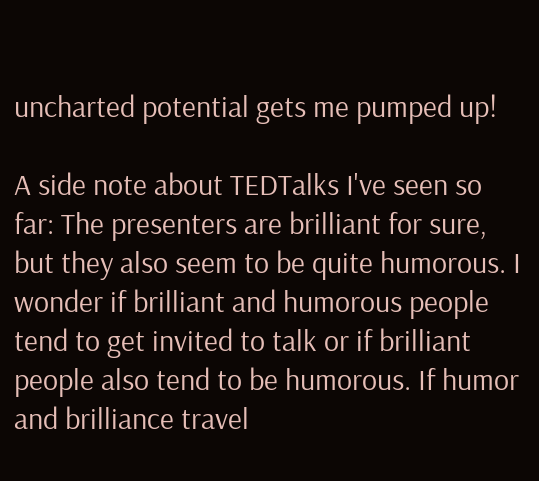uncharted potential gets me pumped up!

A side note about TEDTalks I've seen so far: The presenters are brilliant for sure, but they also seem to be quite humorous. I wonder if brilliant and humorous people tend to get invited to talk or if brilliant people also tend to be humorous. If humor and brilliance travel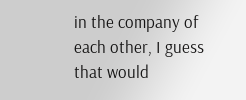in the company of each other, I guess that would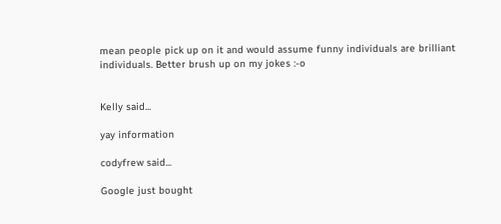mean people pick up on it and would assume funny individuals are brilliant individuals. Better brush up on my jokes :-o


Kelly said...

yay information

codyfrew said...

Google just bought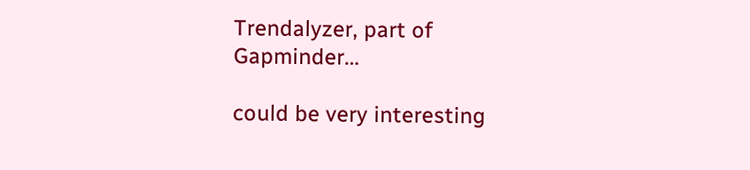Trendalyzer, part of Gapminder...

could be very interesting